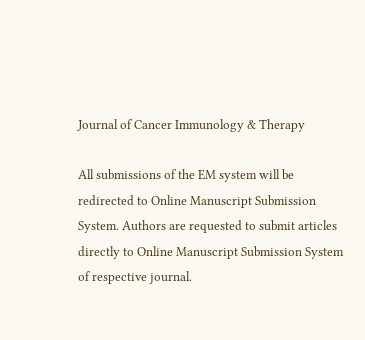Journal of Cancer Immunology & Therapy

All submissions of the EM system will be redirected to Online Manuscript Submission System. Authors are requested to submit articles directly to Online Manuscript Submission System of respective journal.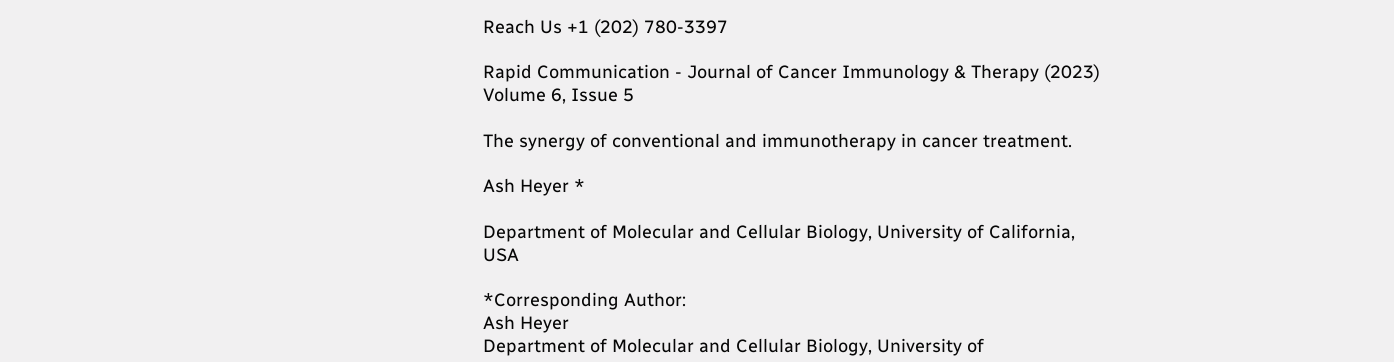Reach Us +1 (202) 780-3397

Rapid Communication - Journal of Cancer Immunology & Therapy (2023) Volume 6, Issue 5

The synergy of conventional and immunotherapy in cancer treatment.

Ash Heyer *

Department of Molecular and Cellular Biology, University of California, USA

*Corresponding Author:
Ash Heyer
Department of Molecular and Cellular Biology, University of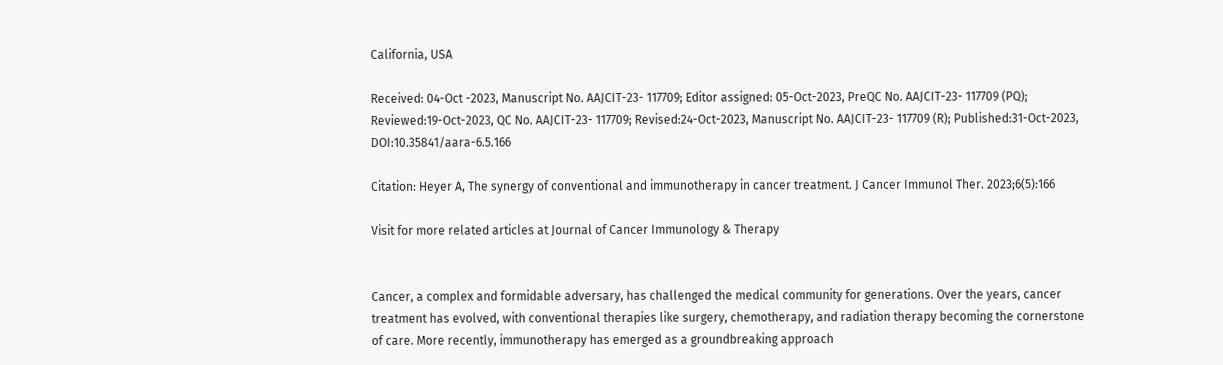California, USA

Received: 04-Oct -2023, Manuscript No. AAJCIT-23- 117709; Editor assigned: 05-Oct-2023, PreQC No. AAJCIT-23- 117709 (PQ); Reviewed:19-Oct-2023, QC No. AAJCIT-23- 117709; Revised:24-Oct-2023, Manuscript No. AAJCIT-23- 117709 (R); Published:31-Oct-2023, DOI:10.35841/aara-6.5.166

Citation: Heyer A, The synergy of conventional and immunotherapy in cancer treatment. J Cancer Immunol Ther. 2023;6(5):166

Visit for more related articles at Journal of Cancer Immunology & Therapy


Cancer, a complex and formidable adversary, has challenged the medical community for generations. Over the years, cancer treatment has evolved, with conventional therapies like surgery, chemotherapy, and radiation therapy becoming the cornerstone of care. More recently, immunotherapy has emerged as a groundbreaking approach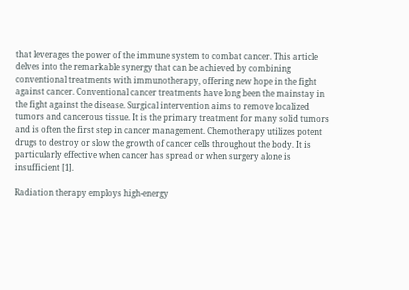that leverages the power of the immune system to combat cancer. This article delves into the remarkable synergy that can be achieved by combining conventional treatments with immunotherapy, offering new hope in the fight against cancer. Conventional cancer treatments have long been the mainstay in the fight against the disease. Surgical intervention aims to remove localized tumors and cancerous tissue. It is the primary treatment for many solid tumors and is often the first step in cancer management. Chemotherapy utilizes potent drugs to destroy or slow the growth of cancer cells throughout the body. It is particularly effective when cancer has spread or when surgery alone is insufficient [1].

Radiation therapy employs high-energy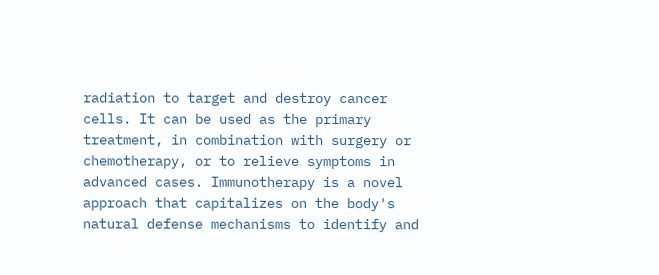radiation to target and destroy cancer cells. It can be used as the primary treatment, in combination with surgery or chemotherapy, or to relieve symptoms in advanced cases. Immunotherapy is a novel approach that capitalizes on the body's natural defense mechanisms to identify and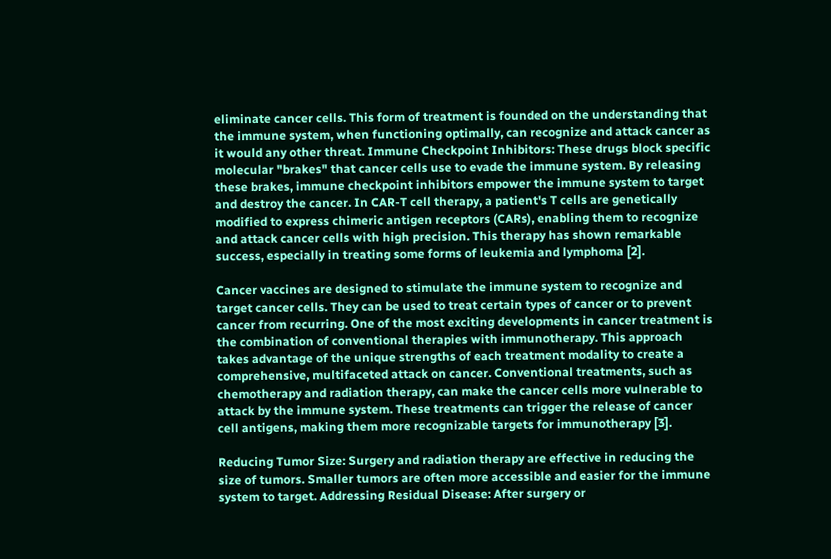eliminate cancer cells. This form of treatment is founded on the understanding that the immune system, when functioning optimally, can recognize and attack cancer as it would any other threat. Immune Checkpoint Inhibitors: These drugs block specific molecular "brakes" that cancer cells use to evade the immune system. By releasing these brakes, immune checkpoint inhibitors empower the immune system to target and destroy the cancer. In CAR-T cell therapy, a patient's T cells are genetically modified to express chimeric antigen receptors (CARs), enabling them to recognize and attack cancer cells with high precision. This therapy has shown remarkable success, especially in treating some forms of leukemia and lymphoma [2].

Cancer vaccines are designed to stimulate the immune system to recognize and target cancer cells. They can be used to treat certain types of cancer or to prevent cancer from recurring. One of the most exciting developments in cancer treatment is the combination of conventional therapies with immunotherapy. This approach takes advantage of the unique strengths of each treatment modality to create a comprehensive, multifaceted attack on cancer. Conventional treatments, such as chemotherapy and radiation therapy, can make the cancer cells more vulnerable to attack by the immune system. These treatments can trigger the release of cancer cell antigens, making them more recognizable targets for immunotherapy [3].

Reducing Tumor Size: Surgery and radiation therapy are effective in reducing the size of tumors. Smaller tumors are often more accessible and easier for the immune system to target. Addressing Residual Disease: After surgery or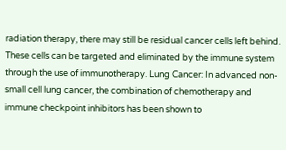radiation therapy, there may still be residual cancer cells left behind. These cells can be targeted and eliminated by the immune system through the use of immunotherapy. Lung Cancer: In advanced non-small cell lung cancer, the combination of chemotherapy and immune checkpoint inhibitors has been shown to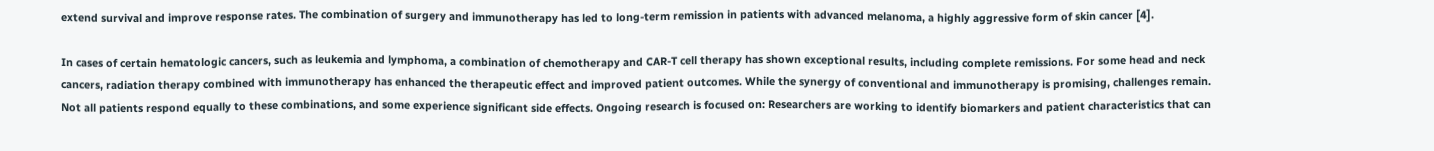extend survival and improve response rates. The combination of surgery and immunotherapy has led to long-term remission in patients with advanced melanoma, a highly aggressive form of skin cancer [4].

In cases of certain hematologic cancers, such as leukemia and lymphoma, a combination of chemotherapy and CAR-T cell therapy has shown exceptional results, including complete remissions. For some head and neck cancers, radiation therapy combined with immunotherapy has enhanced the therapeutic effect and improved patient outcomes. While the synergy of conventional and immunotherapy is promising, challenges remain. Not all patients respond equally to these combinations, and some experience significant side effects. Ongoing research is focused on: Researchers are working to identify biomarkers and patient characteristics that can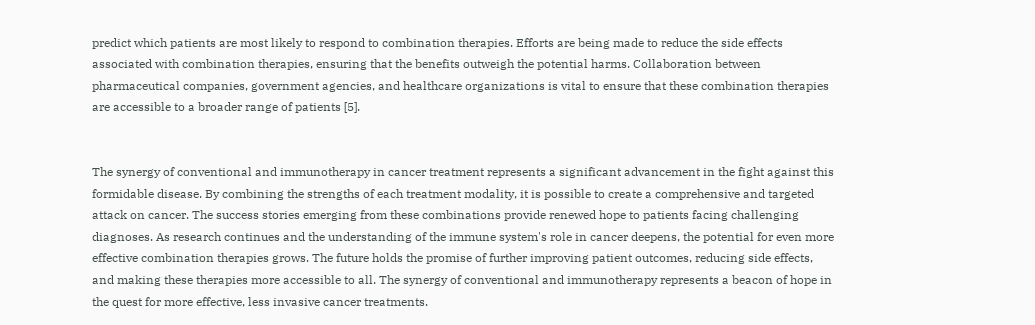predict which patients are most likely to respond to combination therapies. Efforts are being made to reduce the side effects associated with combination therapies, ensuring that the benefits outweigh the potential harms. Collaboration between pharmaceutical companies, government agencies, and healthcare organizations is vital to ensure that these combination therapies are accessible to a broader range of patients [5].


The synergy of conventional and immunotherapy in cancer treatment represents a significant advancement in the fight against this formidable disease. By combining the strengths of each treatment modality, it is possible to create a comprehensive and targeted attack on cancer. The success stories emerging from these combinations provide renewed hope to patients facing challenging diagnoses. As research continues and the understanding of the immune system's role in cancer deepens, the potential for even more effective combination therapies grows. The future holds the promise of further improving patient outcomes, reducing side effects, and making these therapies more accessible to all. The synergy of conventional and immunotherapy represents a beacon of hope in the quest for more effective, less invasive cancer treatments.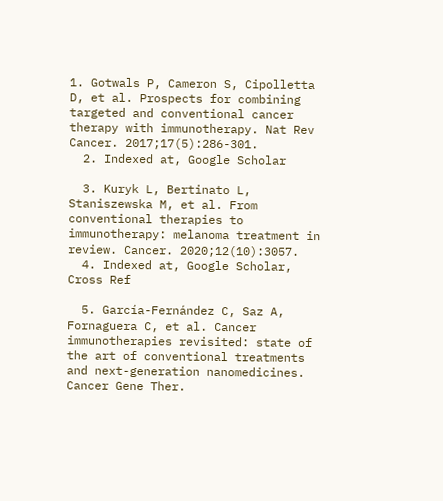1. Gotwals P, Cameron S, Cipolletta D, et al. Prospects for combining targeted and conventional cancer therapy with immunotherapy. Nat Rev Cancer. 2017;17(5):286-301.
  2. Indexed at, Google Scholar

  3. Kuryk L, Bertinato L, Staniszewska M, et al. From conventional therapies to immunotherapy: melanoma treatment in review. Cancer. 2020;12(10):3057.
  4. Indexed at, Google Scholar, Cross Ref

  5. García-Fernández C, Saz A, Fornaguera C, et al. Cancer immunotherapies revisited: state of the art of conventional treatments and next-generation nanomedicines. Cancer Gene Ther.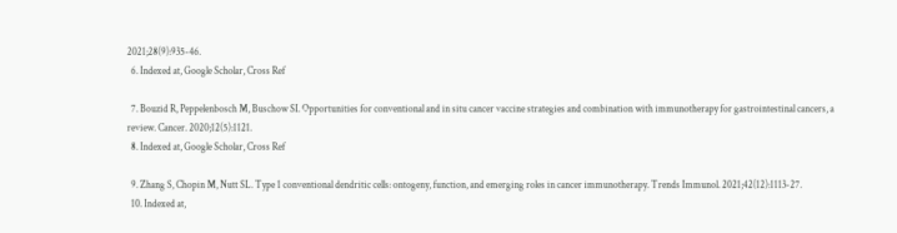2021;28(9):935-46.
  6. Indexed at, Google Scholar, Cross Ref

  7. Bouzid R, Peppelenbosch M, Buschow SI. Opportunities for conventional and in situ cancer vaccine strategies and combination with immunotherapy for gastrointestinal cancers, a review. Cancer. 2020;12(5):1121.
  8. Indexed at, Google Scholar, Cross Ref

  9. Zhang S, Chopin M, Nutt SL. Type 1 conventional dendritic cells: ontogeny, function, and emerging roles in cancer immunotherapy. Trends Immunol. 2021;42(12):1113-27.
  10. Indexed at,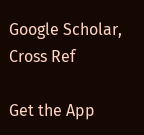Google Scholar, Cross Ref

Get the App